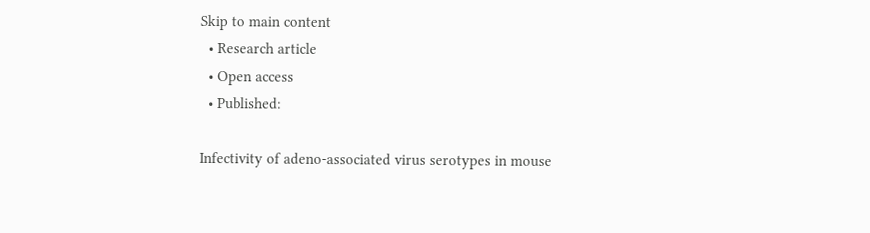Skip to main content
  • Research article
  • Open access
  • Published:

Infectivity of adeno-associated virus serotypes in mouse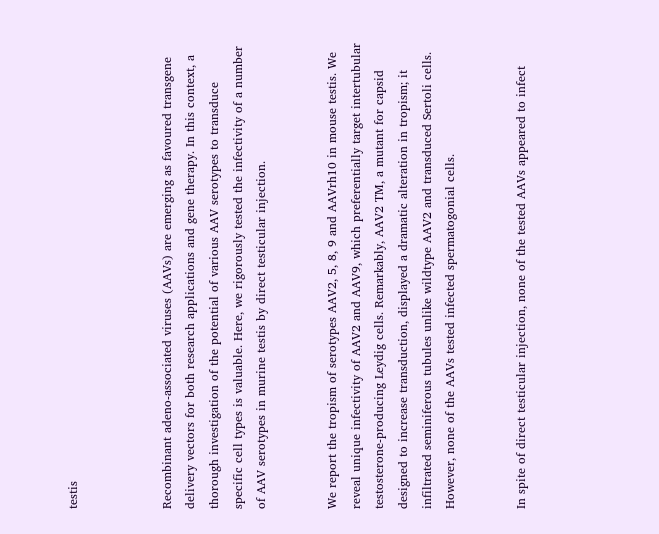testis



Recombinant adeno-associated viruses (AAVs) are emerging as favoured transgene delivery vectors for both research applications and gene therapy. In this context, a thorough investigation of the potential of various AAV serotypes to transduce specific cell types is valuable. Here, we rigorously tested the infectivity of a number of AAV serotypes in murine testis by direct testicular injection.


We report the tropism of serotypes AAV2, 5, 8, 9 and AAVrh10 in mouse testis. We reveal unique infectivity of AAV2 and AAV9, which preferentially target intertubular testosterone-producing Leydig cells. Remarkably, AAV2 TM, a mutant for capsid designed to increase transduction, displayed a dramatic alteration in tropism; it infiltrated seminiferous tubules unlike wildtype AAV2 and transduced Sertoli cells. However, none of the AAVs tested infected spermatogonial cells.


In spite of direct testicular injection, none of the tested AAVs appeared to infect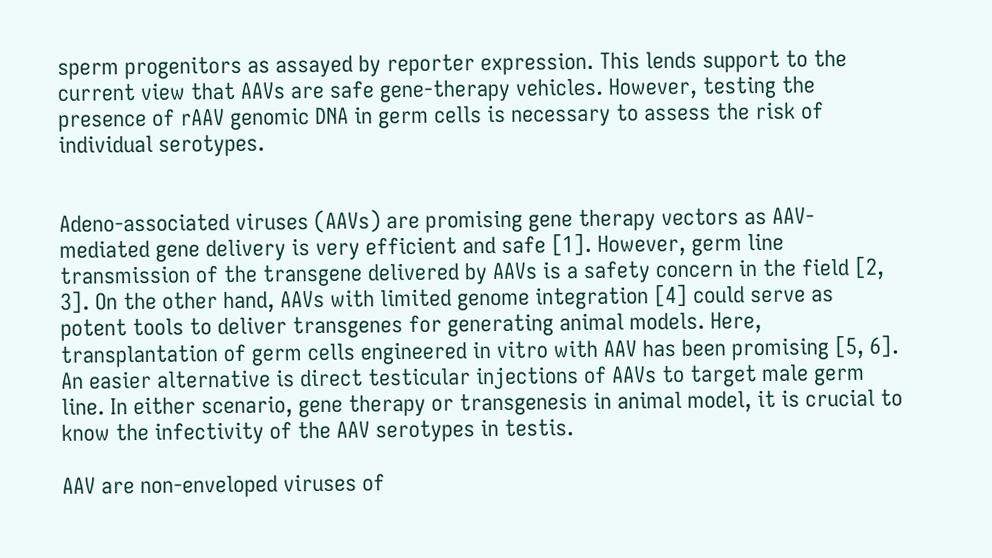sperm progenitors as assayed by reporter expression. This lends support to the current view that AAVs are safe gene-therapy vehicles. However, testing the presence of rAAV genomic DNA in germ cells is necessary to assess the risk of individual serotypes.


Adeno-associated viruses (AAVs) are promising gene therapy vectors as AAV-mediated gene delivery is very efficient and safe [1]. However, germ line transmission of the transgene delivered by AAVs is a safety concern in the field [2, 3]. On the other hand, AAVs with limited genome integration [4] could serve as potent tools to deliver transgenes for generating animal models. Here, transplantation of germ cells engineered in vitro with AAV has been promising [5, 6]. An easier alternative is direct testicular injections of AAVs to target male germ line. In either scenario, gene therapy or transgenesis in animal model, it is crucial to know the infectivity of the AAV serotypes in testis.

AAV are non-enveloped viruses of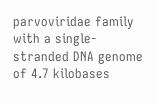parvoviridae family with a single-stranded DNA genome of 4.7 kilobases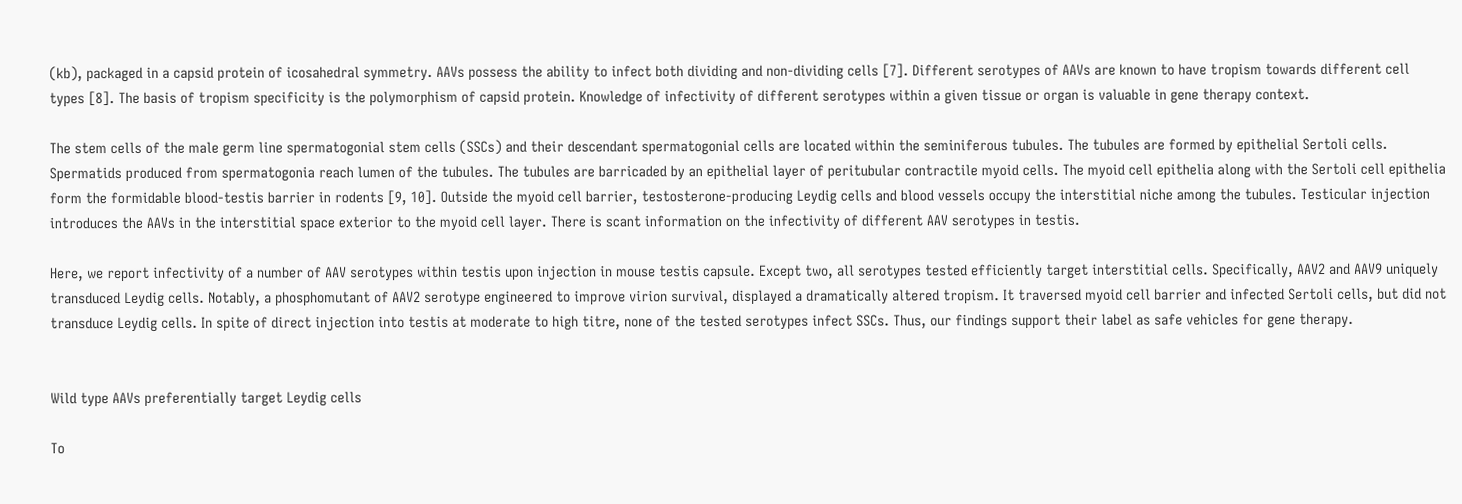(kb), packaged in a capsid protein of icosahedral symmetry. AAVs possess the ability to infect both dividing and non-dividing cells [7]. Different serotypes of AAVs are known to have tropism towards different cell types [8]. The basis of tropism specificity is the polymorphism of capsid protein. Knowledge of infectivity of different serotypes within a given tissue or organ is valuable in gene therapy context.

The stem cells of the male germ line spermatogonial stem cells (SSCs) and their descendant spermatogonial cells are located within the seminiferous tubules. The tubules are formed by epithelial Sertoli cells. Spermatids produced from spermatogonia reach lumen of the tubules. The tubules are barricaded by an epithelial layer of peritubular contractile myoid cells. The myoid cell epithelia along with the Sertoli cell epithelia form the formidable blood-testis barrier in rodents [9, 10]. Outside the myoid cell barrier, testosterone-producing Leydig cells and blood vessels occupy the interstitial niche among the tubules. Testicular injection introduces the AAVs in the interstitial space exterior to the myoid cell layer. There is scant information on the infectivity of different AAV serotypes in testis.

Here, we report infectivity of a number of AAV serotypes within testis upon injection in mouse testis capsule. Except two, all serotypes tested efficiently target interstitial cells. Specifically, AAV2 and AAV9 uniquely transduced Leydig cells. Notably, a phosphomutant of AAV2 serotype engineered to improve virion survival, displayed a dramatically altered tropism. It traversed myoid cell barrier and infected Sertoli cells, but did not transduce Leydig cells. In spite of direct injection into testis at moderate to high titre, none of the tested serotypes infect SSCs. Thus, our findings support their label as safe vehicles for gene therapy.


Wild type AAVs preferentially target Leydig cells

To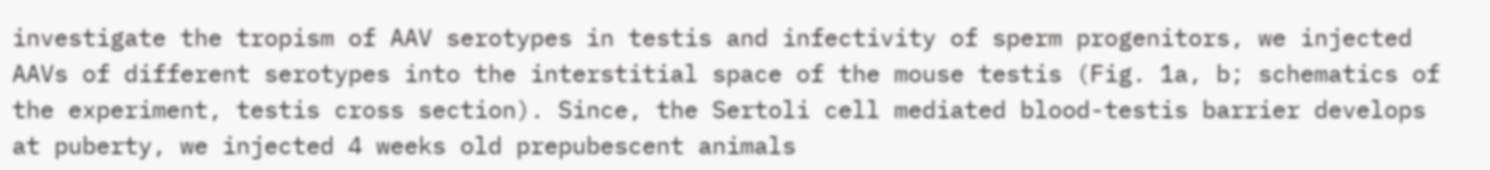investigate the tropism of AAV serotypes in testis and infectivity of sperm progenitors, we injected AAVs of different serotypes into the interstitial space of the mouse testis (Fig. 1a, b; schematics of the experiment, testis cross section). Since, the Sertoli cell mediated blood-testis barrier develops at puberty, we injected 4 weeks old prepubescent animals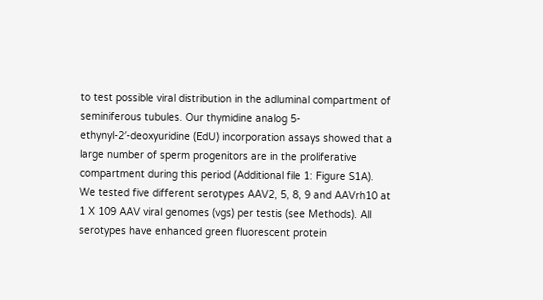to test possible viral distribution in the adluminal compartment of seminiferous tubules. Our thymidine analog 5-ethynyl-2′-deoxyuridine (EdU) incorporation assays showed that a large number of sperm progenitors are in the proliferative compartment during this period (Additional file 1: Figure S1A). We tested five different serotypes AAV2, 5, 8, 9 and AAVrh10 at 1 X 109 AAV viral genomes (vgs) per testis (see Methods). All serotypes have enhanced green fluorescent protein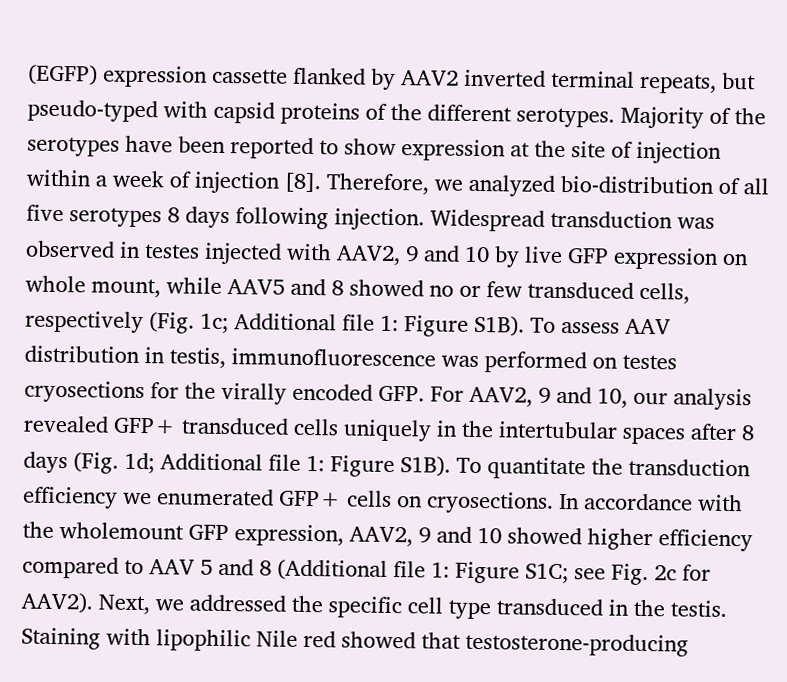(EGFP) expression cassette flanked by AAV2 inverted terminal repeats, but pseudo-typed with capsid proteins of the different serotypes. Majority of the serotypes have been reported to show expression at the site of injection within a week of injection [8]. Therefore, we analyzed bio-distribution of all five serotypes 8 days following injection. Widespread transduction was observed in testes injected with AAV2, 9 and 10 by live GFP expression on whole mount, while AAV5 and 8 showed no or few transduced cells, respectively (Fig. 1c; Additional file 1: Figure S1B). To assess AAV distribution in testis, immunofluorescence was performed on testes cryosections for the virally encoded GFP. For AAV2, 9 and 10, our analysis revealed GFP+ transduced cells uniquely in the intertubular spaces after 8 days (Fig. 1d; Additional file 1: Figure S1B). To quantitate the transduction efficiency we enumerated GFP+ cells on cryosections. In accordance with the wholemount GFP expression, AAV2, 9 and 10 showed higher efficiency compared to AAV 5 and 8 (Additional file 1: Figure S1C; see Fig. 2c for AAV2). Next, we addressed the specific cell type transduced in the testis. Staining with lipophilic Nile red showed that testosterone-producing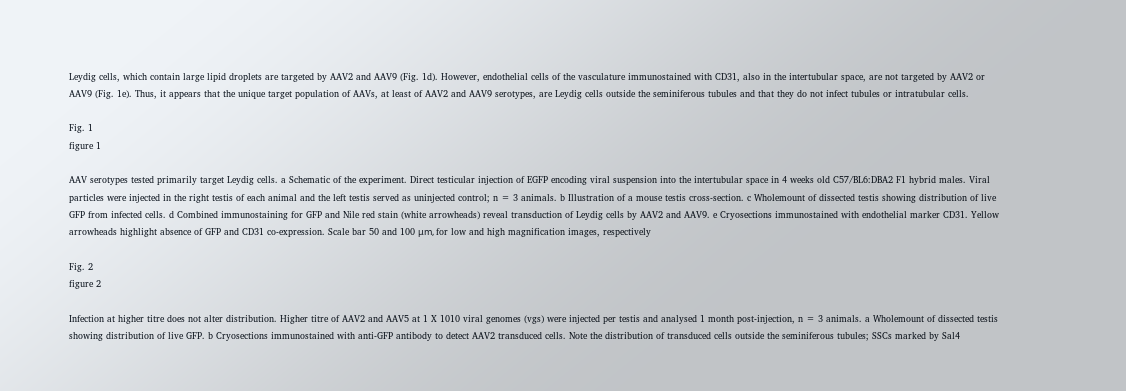Leydig cells, which contain large lipid droplets are targeted by AAV2 and AAV9 (Fig. 1d). However, endothelial cells of the vasculature immunostained with CD31, also in the intertubular space, are not targeted by AAV2 or AAV9 (Fig. 1e). Thus, it appears that the unique target population of AAVs, at least of AAV2 and AAV9 serotypes, are Leydig cells outside the seminiferous tubules and that they do not infect tubules or intratubular cells.

Fig. 1
figure 1

AAV serotypes tested primarily target Leydig cells. a Schematic of the experiment. Direct testicular injection of EGFP encoding viral suspension into the intertubular space in 4 weeks old C57/BL6:DBA2 F1 hybrid males. Viral particles were injected in the right testis of each animal and the left testis served as uninjected control; n = 3 animals. b Illustration of a mouse testis cross-section. c Wholemount of dissected testis showing distribution of live GFP from infected cells. d Combined immunostaining for GFP and Nile red stain (white arrowheads) reveal transduction of Leydig cells by AAV2 and AAV9. e Cryosections immunostained with endothelial marker CD31. Yellow arrowheads highlight absence of GFP and CD31 co-expression. Scale bar 50 and 100 μm, for low and high magnification images, respectively

Fig. 2
figure 2

Infection at higher titre does not alter distribution. Higher titre of AAV2 and AAV5 at 1 X 1010 viral genomes (vgs) were injected per testis and analysed 1 month post-injection, n = 3 animals. a Wholemount of dissected testis showing distribution of live GFP. b Cryosections immunostained with anti-GFP antibody to detect AAV2 transduced cells. Note the distribution of transduced cells outside the seminiferous tubules; SSCs marked by Sal4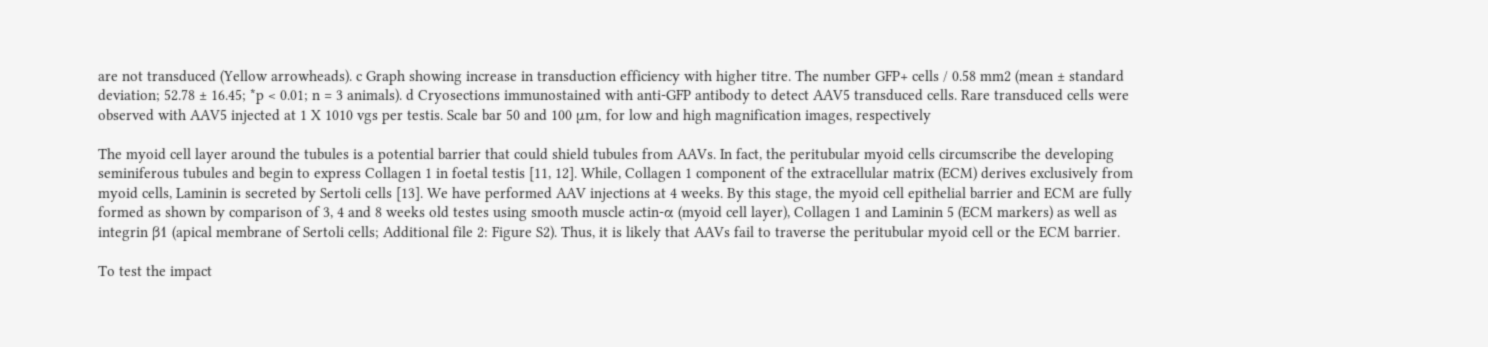are not transduced (Yellow arrowheads). c Graph showing increase in transduction efficiency with higher titre. The number GFP+ cells / 0.58 mm2 (mean ± standard deviation; 52.78 ± 16.45; *p < 0.01; n = 3 animals). d Cryosections immunostained with anti-GFP antibody to detect AAV5 transduced cells. Rare transduced cells were observed with AAV5 injected at 1 X 1010 vgs per testis. Scale bar 50 and 100 μm, for low and high magnification images, respectively

The myoid cell layer around the tubules is a potential barrier that could shield tubules from AAVs. In fact, the peritubular myoid cells circumscribe the developing seminiferous tubules and begin to express Collagen 1 in foetal testis [11, 12]. While, Collagen 1 component of the extracellular matrix (ECM) derives exclusively from myoid cells, Laminin is secreted by Sertoli cells [13]. We have performed AAV injections at 4 weeks. By this stage, the myoid cell epithelial barrier and ECM are fully formed as shown by comparison of 3, 4 and 8 weeks old testes using smooth muscle actin-α (myoid cell layer), Collagen 1 and Laminin 5 (ECM markers) as well as integrin β1 (apical membrane of Sertoli cells; Additional file 2: Figure S2). Thus, it is likely that AAVs fail to traverse the peritubular myoid cell or the ECM barrier.

To test the impact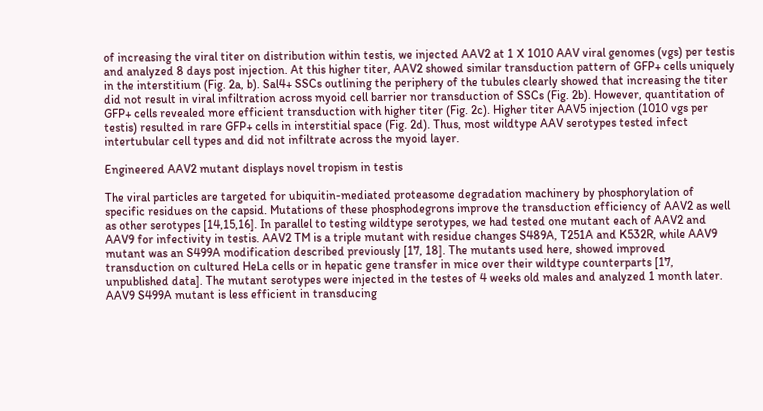of increasing the viral titer on distribution within testis, we injected AAV2 at 1 X 1010 AAV viral genomes (vgs) per testis and analyzed 8 days post injection. At this higher titer, AAV2 showed similar transduction pattern of GFP+ cells uniquely in the interstitium (Fig. 2a, b). Sal4+ SSCs outlining the periphery of the tubules clearly showed that increasing the titer did not result in viral infiltration across myoid cell barrier nor transduction of SSCs (Fig. 2b). However, quantitation of GFP+ cells revealed more efficient transduction with higher titer (Fig. 2c). Higher titer AAV5 injection (1010 vgs per testis) resulted in rare GFP+ cells in interstitial space (Fig. 2d). Thus, most wildtype AAV serotypes tested infect intertubular cell types and did not infiltrate across the myoid layer.

Engineered AAV2 mutant displays novel tropism in testis

The viral particles are targeted for ubiquitin-mediated proteasome degradation machinery by phosphorylation of specific residues on the capsid. Mutations of these phosphodegrons improve the transduction efficiency of AAV2 as well as other serotypes [14,15,16]. In parallel to testing wildtype serotypes, we had tested one mutant each of AAV2 and AAV9 for infectivity in testis. AAV2 TM is a triple mutant with residue changes S489A, T251A and K532R, while AAV9 mutant was an S499A modification described previously [17, 18]. The mutants used here, showed improved transduction on cultured HeLa cells or in hepatic gene transfer in mice over their wildtype counterparts [17, unpublished data]. The mutant serotypes were injected in the testes of 4 weeks old males and analyzed 1 month later. AAV9 S499A mutant is less efficient in transducing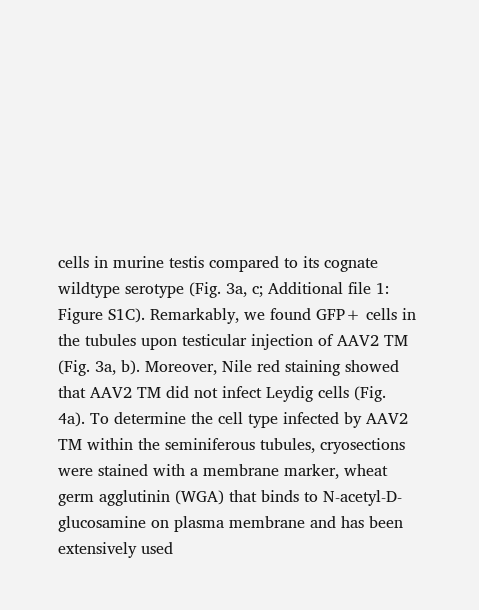cells in murine testis compared to its cognate wildtype serotype (Fig. 3a, c; Additional file 1: Figure S1C). Remarkably, we found GFP+ cells in the tubules upon testicular injection of AAV2 TM (Fig. 3a, b). Moreover, Nile red staining showed that AAV2 TM did not infect Leydig cells (Fig. 4a). To determine the cell type infected by AAV2 TM within the seminiferous tubules, cryosections were stained with a membrane marker, wheat germ agglutinin (WGA) that binds to N-acetyl-D-glucosamine on plasma membrane and has been extensively used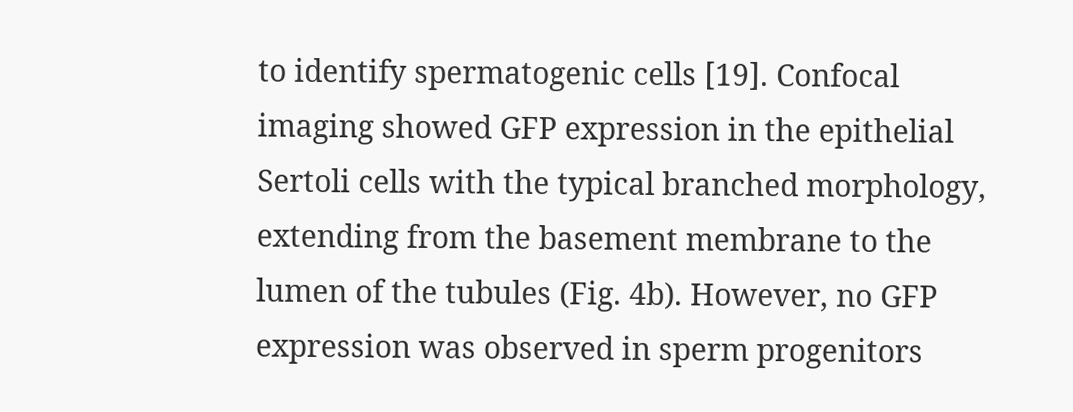to identify spermatogenic cells [19]. Confocal imaging showed GFP expression in the epithelial Sertoli cells with the typical branched morphology, extending from the basement membrane to the lumen of the tubules (Fig. 4b). However, no GFP expression was observed in sperm progenitors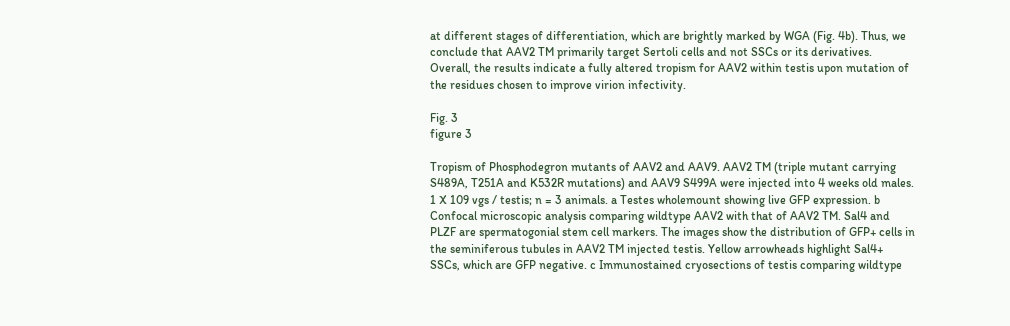at different stages of differentiation, which are brightly marked by WGA (Fig. 4b). Thus, we conclude that AAV2 TM primarily target Sertoli cells and not SSCs or its derivatives. Overall, the results indicate a fully altered tropism for AAV2 within testis upon mutation of the residues chosen to improve virion infectivity.

Fig. 3
figure 3

Tropism of Phosphodegron mutants of AAV2 and AAV9. AAV2 TM (triple mutant carrying S489A, T251A and K532R mutations) and AAV9 S499A were injected into 4 weeks old males. 1 X 109 vgs / testis; n = 3 animals. a Testes wholemount showing live GFP expression. b Confocal microscopic analysis comparing wildtype AAV2 with that of AAV2 TM. Sal4 and PLZF are spermatogonial stem cell markers. The images show the distribution of GFP+ cells in the seminiferous tubules in AAV2 TM injected testis. Yellow arrowheads highlight Sal4+ SSCs, which are GFP negative. c Immunostained cryosections of testis comparing wildtype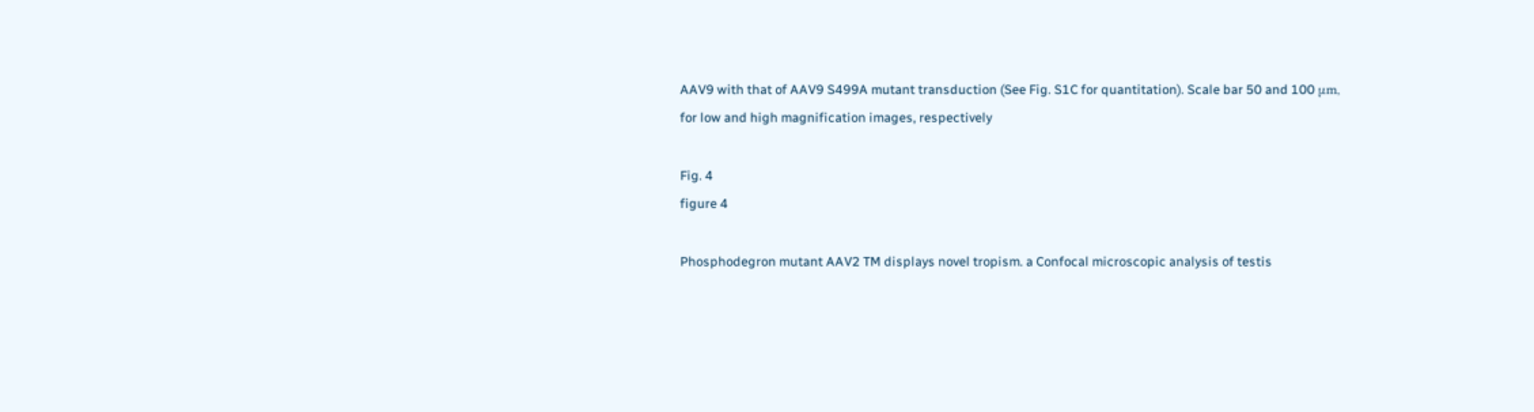AAV9 with that of AAV9 S499A mutant transduction (See Fig. S1C for quantitation). Scale bar 50 and 100 μm, for low and high magnification images, respectively

Fig. 4
figure 4

Phosphodegron mutant AAV2 TM displays novel tropism. a Confocal microscopic analysis of testis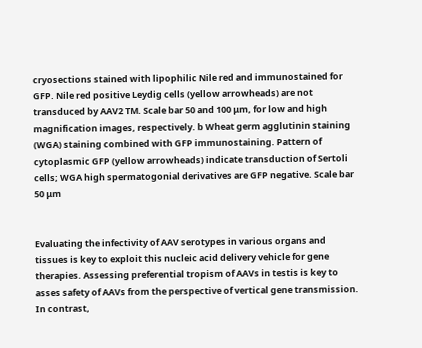cryosections stained with lipophilic Nile red and immunostained for GFP. Nile red positive Leydig cells (yellow arrowheads) are not transduced by AAV2 TM. Scale bar 50 and 100 μm, for low and high magnification images, respectively. b Wheat germ agglutinin staining (WGA) staining combined with GFP immunostaining. Pattern of cytoplasmic GFP (yellow arrowheads) indicate transduction of Sertoli cells; WGA high spermatogonial derivatives are GFP negative. Scale bar 50 μm


Evaluating the infectivity of AAV serotypes in various organs and tissues is key to exploit this nucleic acid delivery vehicle for gene therapies. Assessing preferential tropism of AAVs in testis is key to asses safety of AAVs from the perspective of vertical gene transmission. In contrast,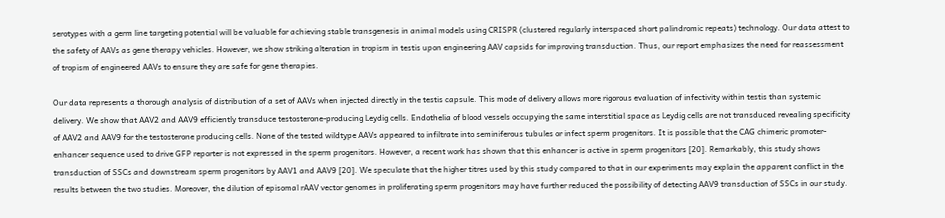serotypes with a germ line targeting potential will be valuable for achieving stable transgenesis in animal models using CRISPR (clustered regularly interspaced short palindromic repeats) technology. Our data attest to the safety of AAVs as gene therapy vehicles. However, we show striking alteration in tropism in testis upon engineering AAV capsids for improving transduction. Thus, our report emphasizes the need for reassessment of tropism of engineered AAVs to ensure they are safe for gene therapies.

Our data represents a thorough analysis of distribution of a set of AAVs when injected directly in the testis capsule. This mode of delivery allows more rigorous evaluation of infectivity within testis than systemic delivery. We show that AAV2 and AAV9 efficiently transduce testosterone-producing Leydig cells. Endothelia of blood vessels occupying the same interstitial space as Leydig cells are not transduced revealing specificity of AAV2 and AAV9 for the testosterone producing cells. None of the tested wildtype AAVs appeared to infiltrate into seminiferous tubules or infect sperm progenitors. It is possible that the CAG chimeric promoter-enhancer sequence used to drive GFP reporter is not expressed in the sperm progenitors. However, a recent work has shown that this enhancer is active in sperm progenitors [20]. Remarkably, this study shows transduction of SSCs and downstream sperm progenitors by AAV1 and AAV9 [20]. We speculate that the higher titres used by this study compared to that in our experiments may explain the apparent conflict in the results between the two studies. Moreover, the dilution of episomal rAAV vector genomes in proliferating sperm progenitors may have further reduced the possibility of detecting AAV9 transduction of SSCs in our study.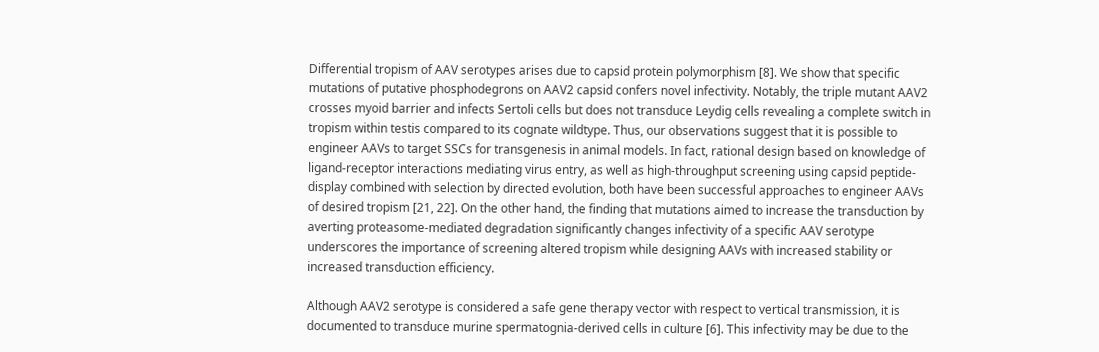Differential tropism of AAV serotypes arises due to capsid protein polymorphism [8]. We show that specific mutations of putative phosphodegrons on AAV2 capsid confers novel infectivity. Notably, the triple mutant AAV2 crosses myoid barrier and infects Sertoli cells but does not transduce Leydig cells revealing a complete switch in tropism within testis compared to its cognate wildtype. Thus, our observations suggest that it is possible to engineer AAVs to target SSCs for transgenesis in animal models. In fact, rational design based on knowledge of ligand-receptor interactions mediating virus entry, as well as high-throughput screening using capsid peptide-display combined with selection by directed evolution, both have been successful approaches to engineer AAVs of desired tropism [21, 22]. On the other hand, the finding that mutations aimed to increase the transduction by averting proteasome-mediated degradation significantly changes infectivity of a specific AAV serotype underscores the importance of screening altered tropism while designing AAVs with increased stability or increased transduction efficiency.

Although AAV2 serotype is considered a safe gene therapy vector with respect to vertical transmission, it is documented to transduce murine spermatognia-derived cells in culture [6]. This infectivity may be due to the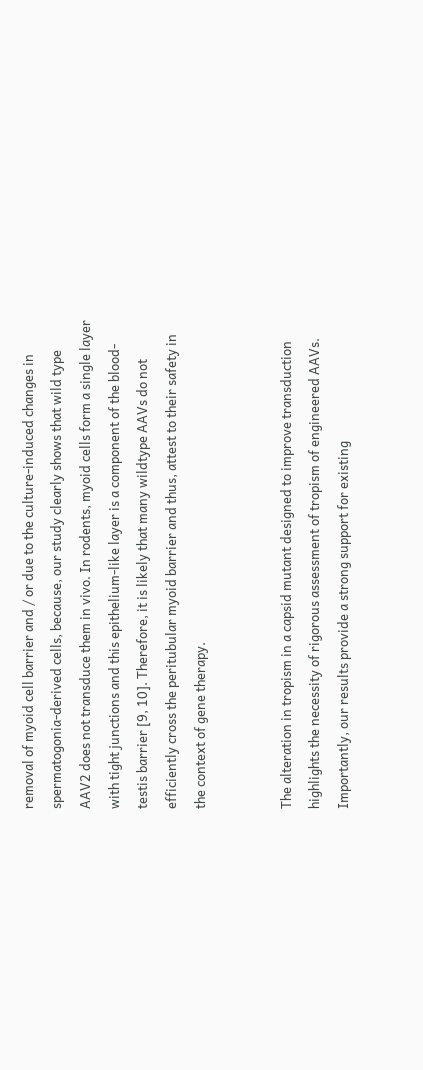removal of myoid cell barrier and / or due to the culture-induced changes in spermatogonia-derived cells, because, our study clearly shows that wild type AAV2 does not transduce them in vivo. In rodents, myoid cells form a single layer with tight junctions and this epithelium-like layer is a component of the blood-testis barrier [9, 10]. Therefore, it is likely that many wildtype AAVs do not efficiently cross the peritubular myoid barrier and thus, attest to their safety in the context of gene therapy.


The alteration in tropism in a capsid mutant designed to improve transduction highlights the necessity of rigorous assessment of tropism of engineered AAVs. Importantly, our results provide a strong support for existing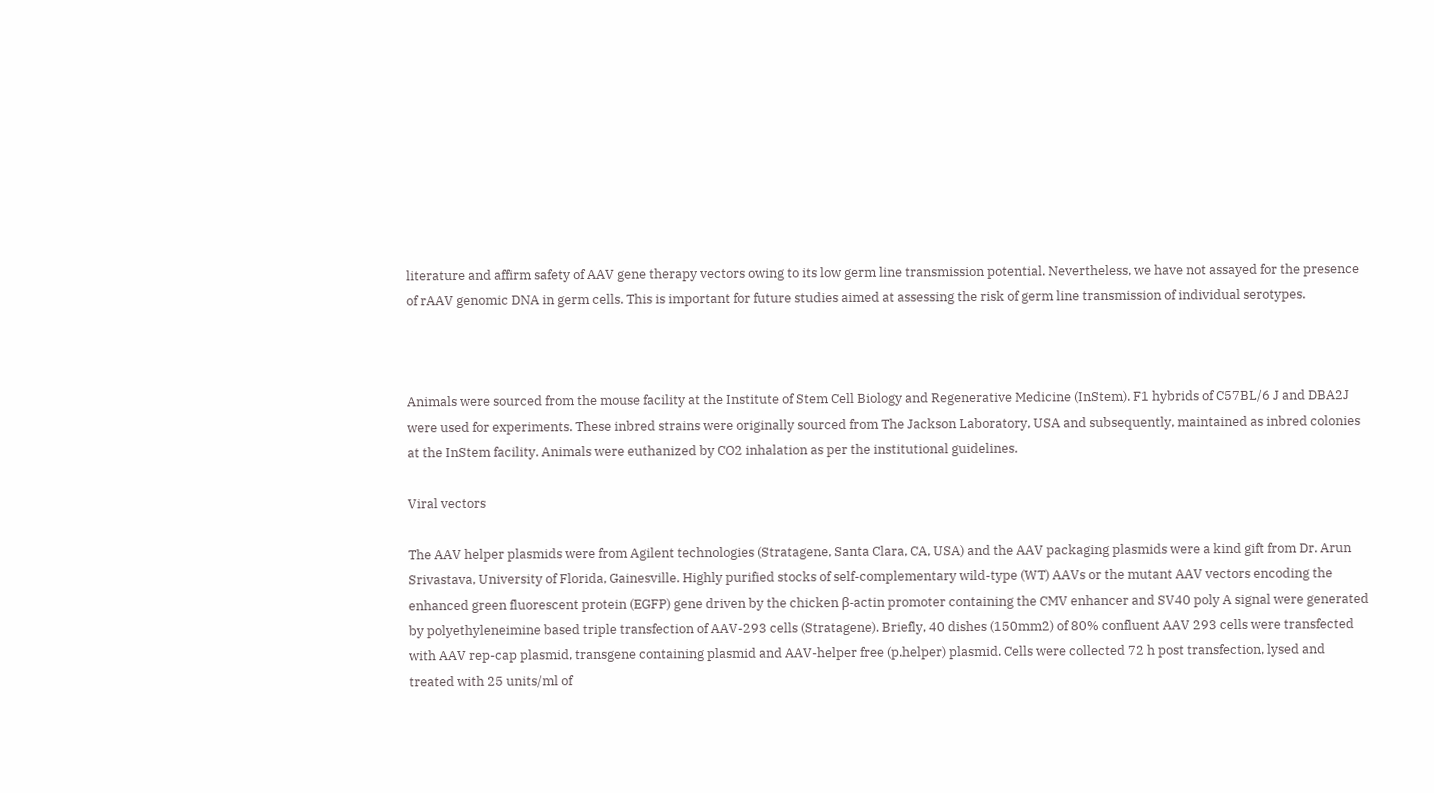literature and affirm safety of AAV gene therapy vectors owing to its low germ line transmission potential. Nevertheless, we have not assayed for the presence of rAAV genomic DNA in germ cells. This is important for future studies aimed at assessing the risk of germ line transmission of individual serotypes.



Animals were sourced from the mouse facility at the Institute of Stem Cell Biology and Regenerative Medicine (InStem). F1 hybrids of C57BL/6 J and DBA2J were used for experiments. These inbred strains were originally sourced from The Jackson Laboratory, USA and subsequently, maintained as inbred colonies at the InStem facility. Animals were euthanized by CO2 inhalation as per the institutional guidelines.

Viral vectors

The AAV helper plasmids were from Agilent technologies (Stratagene, Santa Clara, CA, USA) and the AAV packaging plasmids were a kind gift from Dr. Arun Srivastava, University of Florida, Gainesville. Highly purified stocks of self-complementary wild-type (WT) AAVs or the mutant AAV vectors encoding the enhanced green fluorescent protein (EGFP) gene driven by the chicken β-actin promoter containing the CMV enhancer and SV40 poly A signal were generated by polyethyleneimine based triple transfection of AAV-293 cells (Stratagene). Briefly, 40 dishes (150mm2) of 80% confluent AAV 293 cells were transfected with AAV rep-cap plasmid, transgene containing plasmid and AAV-helper free (p.helper) plasmid. Cells were collected 72 h post transfection, lysed and treated with 25 units/ml of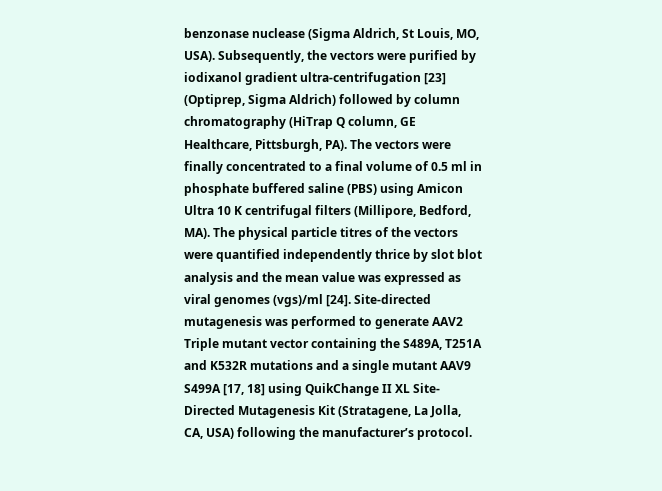benzonase nuclease (Sigma Aldrich, St Louis, MO, USA). Subsequently, the vectors were purified by iodixanol gradient ultra-centrifugation [23] (Optiprep, Sigma Aldrich) followed by column chromatography (HiTrap Q column, GE Healthcare, Pittsburgh, PA). The vectors were finally concentrated to a final volume of 0.5 ml in phosphate buffered saline (PBS) using Amicon Ultra 10 K centrifugal filters (Millipore, Bedford, MA). The physical particle titres of the vectors were quantified independently thrice by slot blot analysis and the mean value was expressed as viral genomes (vgs)/ml [24]. Site-directed mutagenesis was performed to generate AAV2 Triple mutant vector containing the S489A, T251A and K532R mutations and a single mutant AAV9 S499A [17, 18] using QuikChange II XL Site-Directed Mutagenesis Kit (Stratagene, La Jolla, CA, USA) following the manufacturer’s protocol.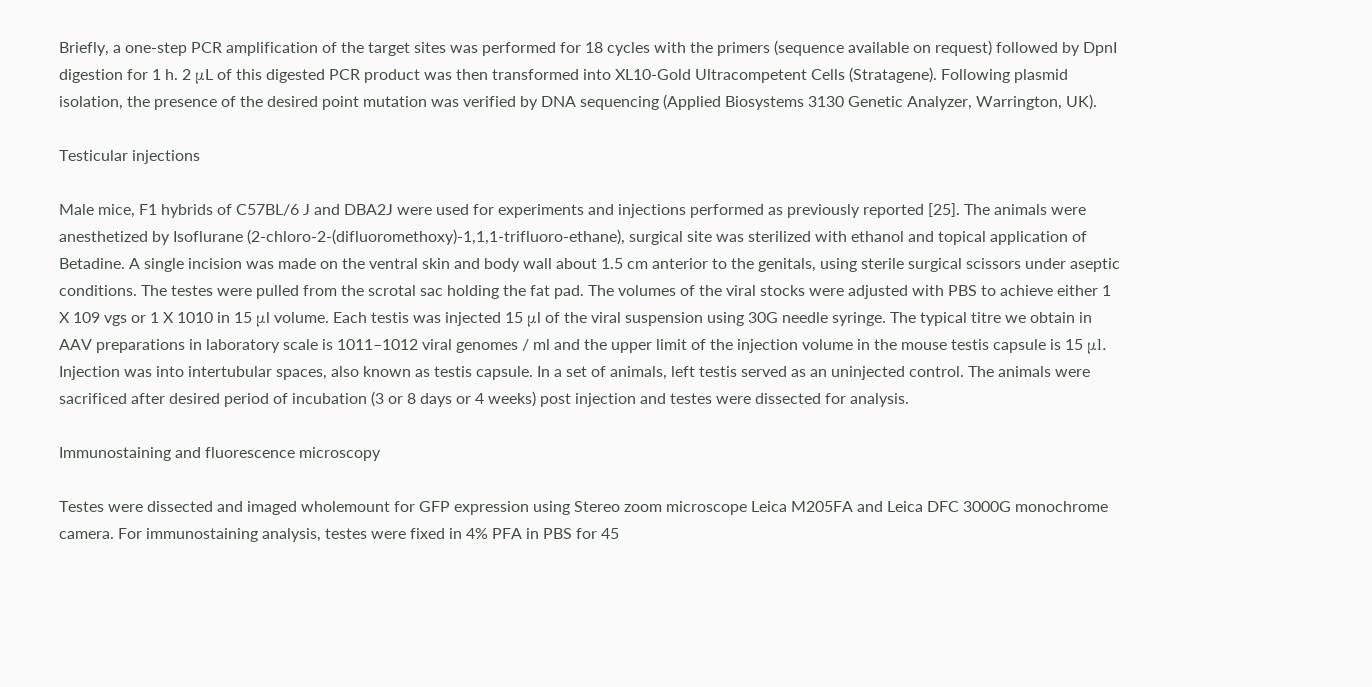Briefly, a one-step PCR amplification of the target sites was performed for 18 cycles with the primers (sequence available on request) followed by DpnI digestion for 1 h. 2 μL of this digested PCR product was then transformed into XL10-Gold Ultracompetent Cells (Stratagene). Following plasmid isolation, the presence of the desired point mutation was verified by DNA sequencing (Applied Biosystems 3130 Genetic Analyzer, Warrington, UK).

Testicular injections

Male mice, F1 hybrids of C57BL/6 J and DBA2J were used for experiments and injections performed as previously reported [25]. The animals were anesthetized by Isoflurane (2-chloro-2-(difluoromethoxy)-1,1,1-trifluoro-ethane), surgical site was sterilized with ethanol and topical application of Betadine. A single incision was made on the ventral skin and body wall about 1.5 cm anterior to the genitals, using sterile surgical scissors under aseptic conditions. The testes were pulled from the scrotal sac holding the fat pad. The volumes of the viral stocks were adjusted with PBS to achieve either 1 X 109 vgs or 1 X 1010 in 15 μl volume. Each testis was injected 15 μl of the viral suspension using 30G needle syringe. The typical titre we obtain in AAV preparations in laboratory scale is 1011–1012 viral genomes / ml and the upper limit of the injection volume in the mouse testis capsule is 15 μl. Injection was into intertubular spaces, also known as testis capsule. In a set of animals, left testis served as an uninjected control. The animals were sacrificed after desired period of incubation (3 or 8 days or 4 weeks) post injection and testes were dissected for analysis.

Immunostaining and fluorescence microscopy

Testes were dissected and imaged wholemount for GFP expression using Stereo zoom microscope Leica M205FA and Leica DFC 3000G monochrome camera. For immunostaining analysis, testes were fixed in 4% PFA in PBS for 45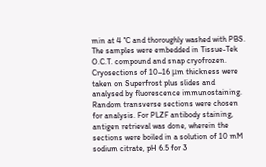min at 4 °C and thoroughly washed with PBS. The samples were embedded in Tissue-Tek O.C.T. compound and snap cryofrozen. Cryosections of 10–16 μm thickness were taken on Superfrost plus slides and analysed by fluorescence immunostaining. Random transverse sections were chosen for analysis. For PLZF antibody staining, antigen retrieval was done, wherein the sections were boiled in a solution of 10 mM sodium citrate, pH 6.5 for 3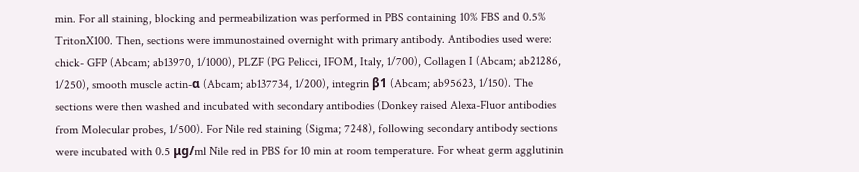min. For all staining, blocking and permeabilization was performed in PBS containing 10% FBS and 0.5% TritonX100. Then, sections were immunostained overnight with primary antibody. Antibodies used were: chick- GFP (Abcam; ab13970, 1/1000), PLZF (PG Pelicci, IFOM, Italy, 1/700), Collagen I (Abcam; ab21286, 1/250), smooth muscle actin-α (Abcam; ab137734, 1/200), integrin β1 (Abcam; ab95623, 1/150). The sections were then washed and incubated with secondary antibodies (Donkey raised Alexa-Fluor antibodies from Molecular probes, 1/500). For Nile red staining (Sigma; 7248), following secondary antibody sections were incubated with 0.5 μg/ml Nile red in PBS for 10 min at room temperature. For wheat germ agglutinin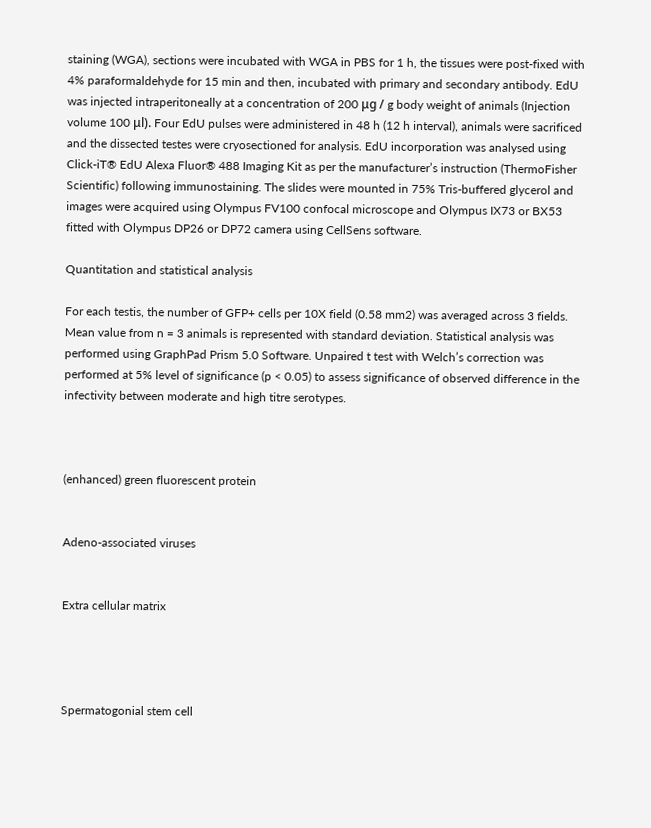staining (WGA), sections were incubated with WGA in PBS for 1 h, the tissues were post-fixed with 4% paraformaldehyde for 15 min and then, incubated with primary and secondary antibody. EdU was injected intraperitoneally at a concentration of 200 μg / g body weight of animals (Injection volume 100 μl). Four EdU pulses were administered in 48 h (12 h interval), animals were sacrificed and the dissected testes were cryosectioned for analysis. EdU incorporation was analysed using Click-iT® EdU Alexa Fluor® 488 Imaging Kit as per the manufacturer’s instruction (ThermoFisher Scientific) following immunostaining. The slides were mounted in 75% Tris-buffered glycerol and images were acquired using Olympus FV100 confocal microscope and Olympus IX73 or BX53 fitted with Olympus DP26 or DP72 camera using CellSens software.

Quantitation and statistical analysis

For each testis, the number of GFP+ cells per 10X field (0.58 mm2) was averaged across 3 fields. Mean value from n = 3 animals is represented with standard deviation. Statistical analysis was performed using GraphPad Prism 5.0 Software. Unpaired t test with Welch’s correction was performed at 5% level of significance (p < 0.05) to assess significance of observed difference in the infectivity between moderate and high titre serotypes.



(enhanced) green fluorescent protein


Adeno-associated viruses


Extra cellular matrix




Spermatogonial stem cell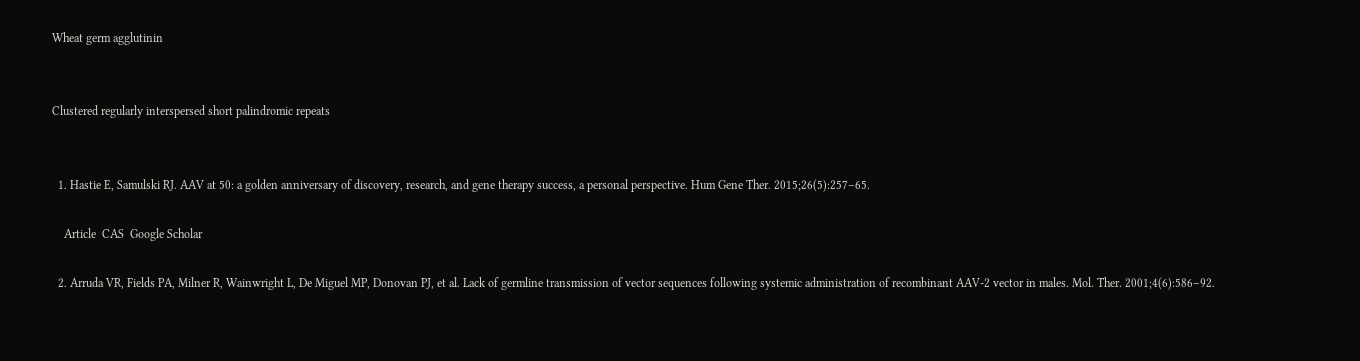Wheat germ agglutinin


Clustered regularly interspersed short palindromic repeats


  1. Hastie E, Samulski RJ. AAV at 50: a golden anniversary of discovery, research, and gene therapy success, a personal perspective. Hum Gene Ther. 2015;26(5):257–65.

    Article  CAS  Google Scholar

  2. Arruda VR, Fields PA, Milner R, Wainwright L, De Miguel MP, Donovan PJ, et al. Lack of germline transmission of vector sequences following systemic administration of recombinant AAV-2 vector in males. Mol. Ther. 2001;4(6):586–92.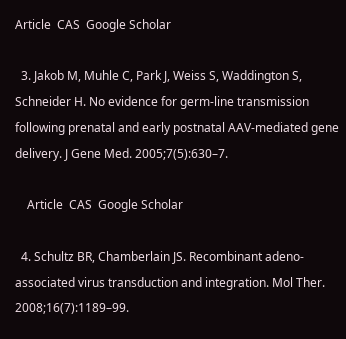Article  CAS  Google Scholar

  3. Jakob M, Muhle C, Park J, Weiss S, Waddington S, Schneider H. No evidence for germ-line transmission following prenatal and early postnatal AAV-mediated gene delivery. J Gene Med. 2005;7(5):630–7.

    Article  CAS  Google Scholar

  4. Schultz BR, Chamberlain JS. Recombinant adeno-associated virus transduction and integration. Mol Ther. 2008;16(7):1189–99.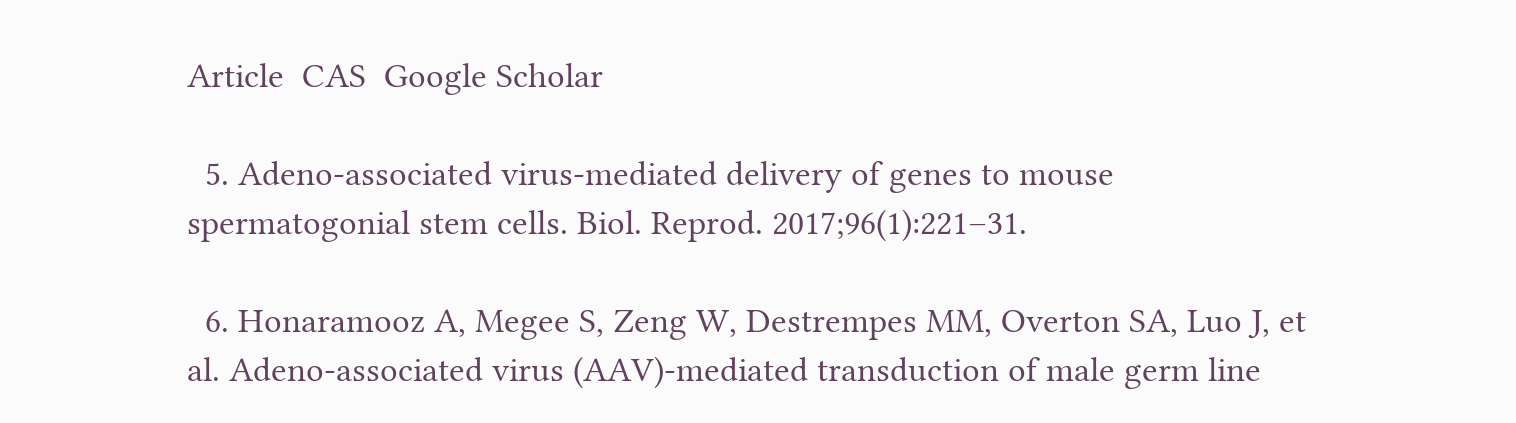Article  CAS  Google Scholar

  5. Adeno-associated virus-mediated delivery of genes to mouse spermatogonial stem cells. Biol. Reprod. 2017;96(1):221–31.

  6. Honaramooz A, Megee S, Zeng W, Destrempes MM, Overton SA, Luo J, et al. Adeno-associated virus (AAV)-mediated transduction of male germ line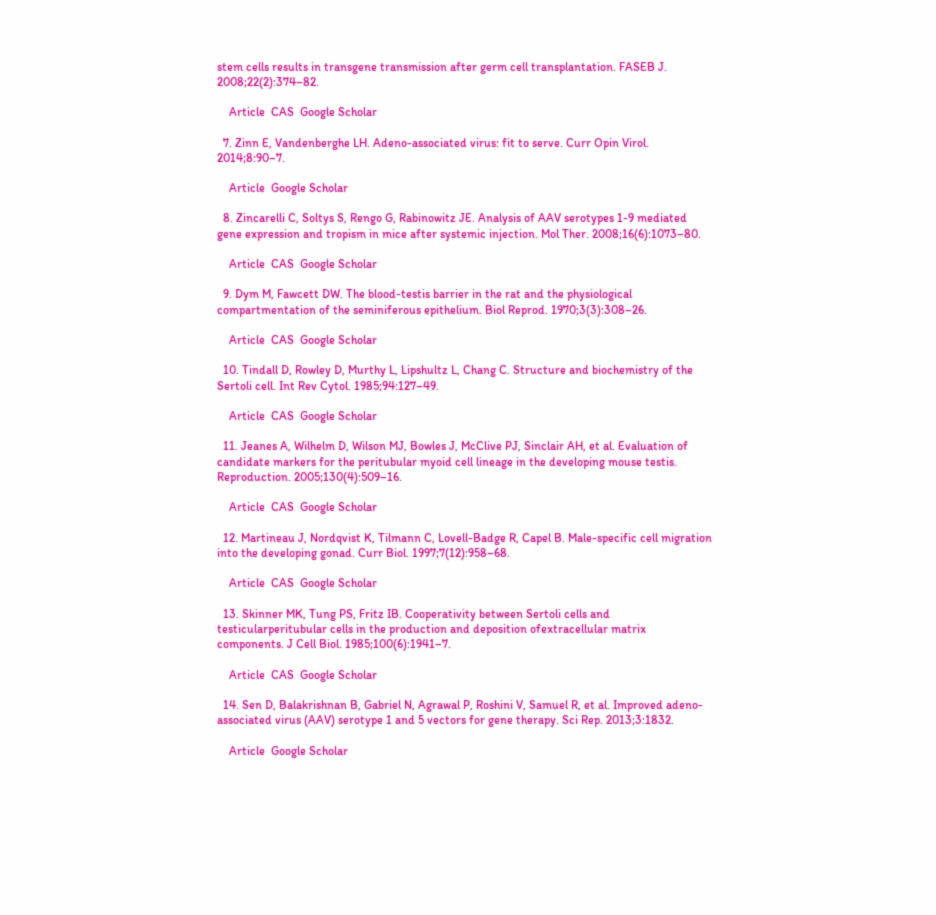stem cells results in transgene transmission after germ cell transplantation. FASEB J. 2008;22(2):374–82.

    Article  CAS  Google Scholar

  7. Zinn E, Vandenberghe LH. Adeno-associated virus: fit to serve. Curr Opin Virol. 2014;8:90–7.

    Article  Google Scholar

  8. Zincarelli C, Soltys S, Rengo G, Rabinowitz JE. Analysis of AAV serotypes 1-9 mediated gene expression and tropism in mice after systemic injection. Mol Ther. 2008;16(6):1073–80.

    Article  CAS  Google Scholar

  9. Dym M, Fawcett DW. The blood-testis barrier in the rat and the physiological compartmentation of the seminiferous epithelium. Biol Reprod. 1970;3(3):308–26.

    Article  CAS  Google Scholar

  10. Tindall D, Rowley D, Murthy L, Lipshultz L, Chang C. Structure and biochemistry of the Sertoli cell. Int Rev Cytol. 1985;94:127–49.

    Article  CAS  Google Scholar

  11. Jeanes A, Wilhelm D, Wilson MJ, Bowles J, McClive PJ, Sinclair AH, et al. Evaluation of candidate markers for the peritubular myoid cell lineage in the developing mouse testis. Reproduction. 2005;130(4):509–16.

    Article  CAS  Google Scholar

  12. Martineau J, Nordqvist K, Tilmann C, Lovell-Badge R, Capel B. Male-specific cell migration into the developing gonad. Curr Biol. 1997;7(12):958–68.

    Article  CAS  Google Scholar

  13. Skinner MK, Tung PS, Fritz IB. Cooperativity between Sertoli cells and testicularperitubular cells in the production and deposition ofextracellular matrix components. J Cell Biol. 1985;100(6):1941–7.

    Article  CAS  Google Scholar

  14. Sen D, Balakrishnan B, Gabriel N, Agrawal P, Roshini V, Samuel R, et al. Improved adeno-associated virus (AAV) serotype 1 and 5 vectors for gene therapy. Sci Rep. 2013;3:1832.

    Article  Google Scholar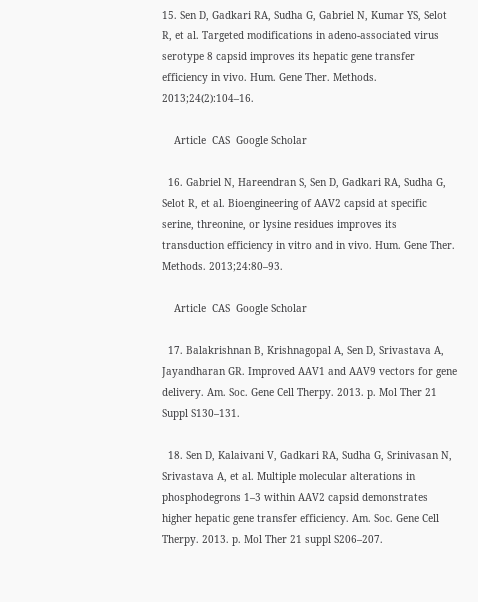15. Sen D, Gadkari RA, Sudha G, Gabriel N, Kumar YS, Selot R, et al. Targeted modifications in adeno-associated virus serotype 8 capsid improves its hepatic gene transfer efficiency in vivo. Hum. Gene Ther. Methods. 2013;24(2):104–16.

    Article  CAS  Google Scholar

  16. Gabriel N, Hareendran S, Sen D, Gadkari RA, Sudha G, Selot R, et al. Bioengineering of AAV2 capsid at specific serine, threonine, or lysine residues improves its transduction efficiency in vitro and in vivo. Hum. Gene Ther. Methods. 2013;24:80–93.

    Article  CAS  Google Scholar

  17. Balakrishnan B, Krishnagopal A, Sen D, Srivastava A, Jayandharan GR. Improved AAV1 and AAV9 vectors for gene delivery. Am. Soc. Gene Cell Therpy. 2013. p. Mol Ther 21 Suppl S130–131.

  18. Sen D, Kalaivani V, Gadkari RA, Sudha G, Srinivasan N, Srivastava A, et al. Multiple molecular alterations in phosphodegrons 1–3 within AAV2 capsid demonstrates higher hepatic gene transfer efficiency. Am. Soc. Gene Cell Therpy. 2013. p. Mol Ther 21 suppl S206–207.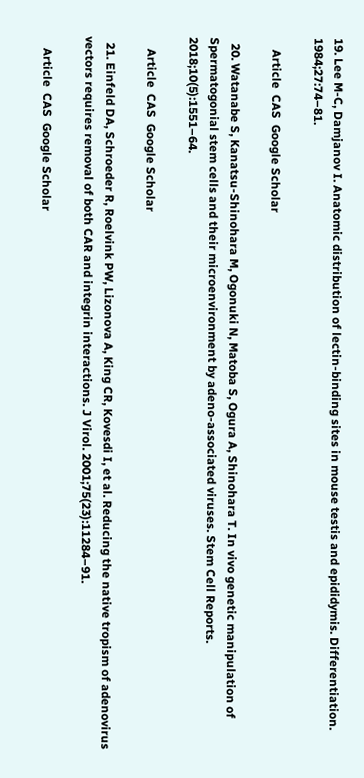19. Lee M-C, Damjanov I. Anatomic distribution of lectin-binding sites in mouse testis and epididymis. Differentiation. 1984;27:74–81.

    Article  CAS  Google Scholar

  20. Watanabe S, Kanatsu-Shinohara M, Ogonuki N, Matoba S, Ogura A, Shinohara T. In vivo genetic manipulation of Spermatogonial stem cells and their microenvironment by adeno-associated viruses. Stem Cell Reports. 2018;10(5):1551–64.

    Article  CAS  Google Scholar

  21. Einfeld DA, Schroeder R, Roelvink PW, Lizonova A, King CR, Kovesdi I, et al. Reducing the native tropism of adenovirus vectors requires removal of both CAR and integrin interactions. J Virol. 2001;75(23):11284–91.

    Article  CAS  Google Scholar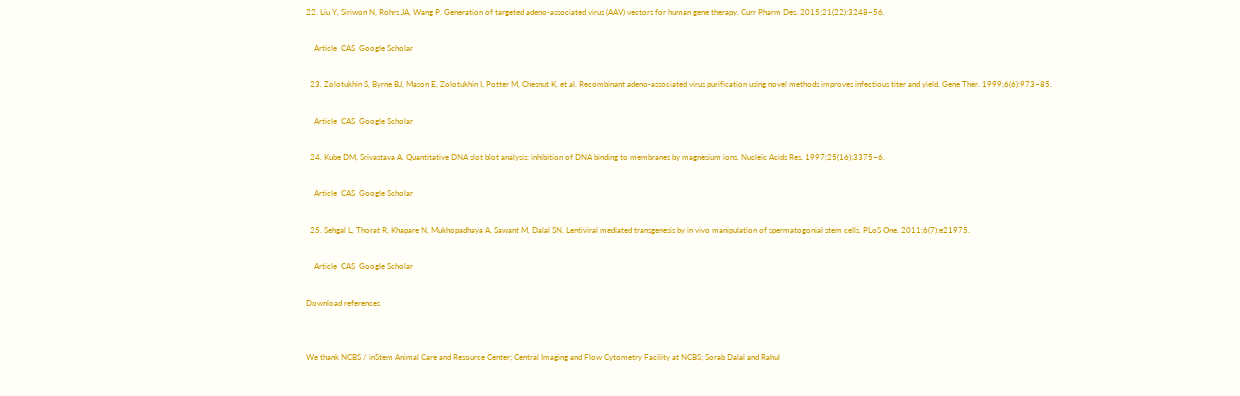22. Liu Y, Siriwon N, Rohrs JA, Wang P. Generation of targeted adeno-associated virus (AAV) vectors for human gene therapy. Curr Pharm Des. 2015;21(22):3248–56.

    Article  CAS  Google Scholar

  23. Zolotukhin S, Byrne BJ, Mason E, Zolotukhin I, Potter M, Chesnut K, et al. Recombinant adeno-associated virus purification using novel methods improves infectious titer and yield. Gene Ther. 1999;6(6):973–85.

    Article  CAS  Google Scholar

  24. Kube DM, Srivastava A. Quantitative DNA slot blot analysis: inhibition of DNA binding to membranes by magnesium ions. Nucleic Acids Res. 1997;25(16):3375–6.

    Article  CAS  Google Scholar

  25. Sehgal L, Thorat R, Khapare N, Mukhopadhaya A, Sawant M, Dalal SN. Lentiviral mediated transgenesis by in vivo manipulation of spermatogonial stem cells. PLoS One. 2011;6(7):e21975.

    Article  CAS  Google Scholar

Download references


We thank NCBS / inStem Animal Care and Resource Center; Central Imaging and Flow Cytometry Facility at NCBS; Sorab Dalal and Rahul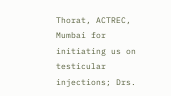Thorat, ACTREC, Mumbai for initiating us on testicular injections; Drs.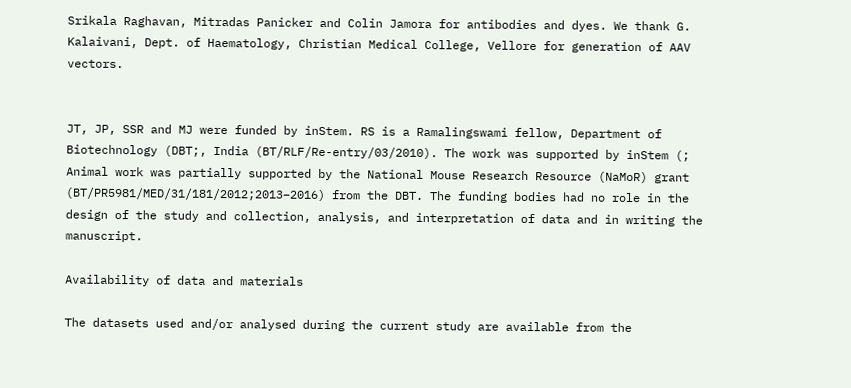Srikala Raghavan, Mitradas Panicker and Colin Jamora for antibodies and dyes. We thank G. Kalaivani, Dept. of Haematology, Christian Medical College, Vellore for generation of AAV vectors.


JT, JP, SSR and MJ were funded by inStem. RS is a Ramalingswami fellow, Department of Biotechnology (DBT;, India (BT/RLF/Re-entry/03/2010). The work was supported by inStem (; Animal work was partially supported by the National Mouse Research Resource (NaMoR) grant (BT/PR5981/MED/31/181/2012;2013–2016) from the DBT. The funding bodies had no role in the design of the study and collection, analysis, and interpretation of data and in writing the manuscript.

Availability of data and materials

The datasets used and/or analysed during the current study are available from the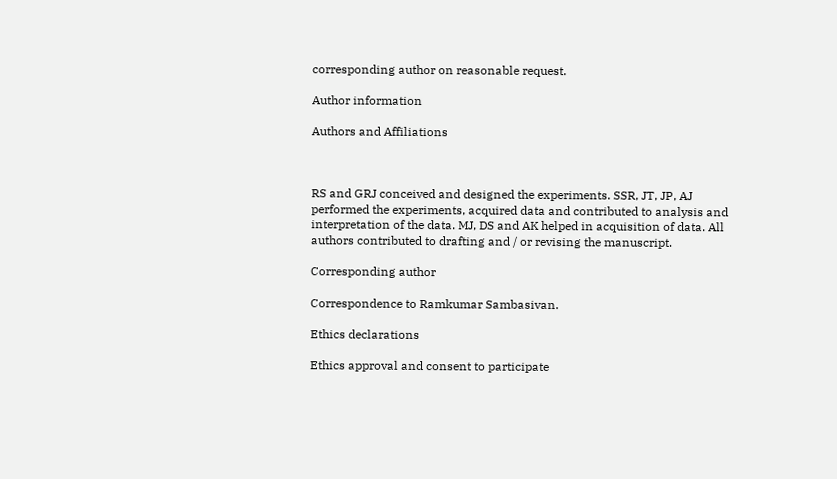corresponding author on reasonable request.

Author information

Authors and Affiliations



RS and GRJ conceived and designed the experiments. SSR, JT, JP, AJ performed the experiments, acquired data and contributed to analysis and interpretation of the data. MJ, DS and AK helped in acquisition of data. All authors contributed to drafting and / or revising the manuscript.

Corresponding author

Correspondence to Ramkumar Sambasivan.

Ethics declarations

Ethics approval and consent to participate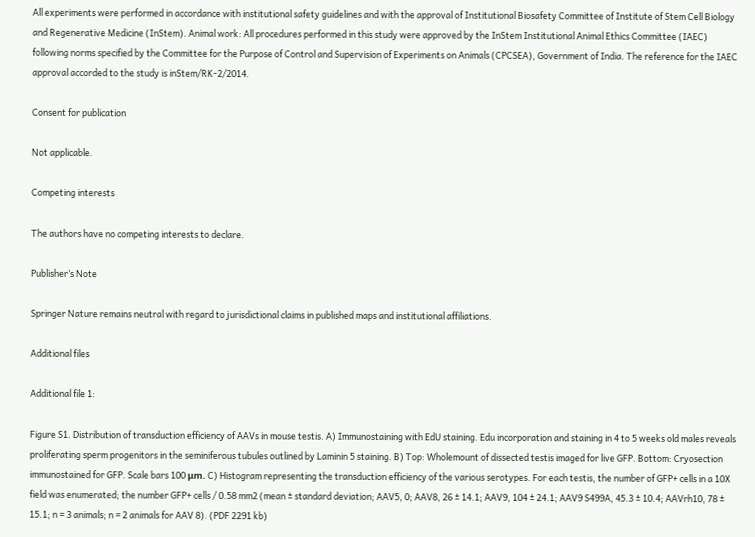All experiments were performed in accordance with institutional safety guidelines and with the approval of Institutional Biosafety Committee of Institute of Stem Cell Biology and Regenerative Medicine (InStem). Animal work: All procedures performed in this study were approved by the InStem Institutional Animal Ethics Committee (IAEC) following norms specified by the Committee for the Purpose of Control and Supervision of Experiments on Animals (CPCSEA), Government of India. The reference for the IAEC approval accorded to the study is inStem/RK-2/2014.

Consent for publication

Not applicable.

Competing interests

The authors have no competing interests to declare.

Publisher’s Note

Springer Nature remains neutral with regard to jurisdictional claims in published maps and institutional affiliations.

Additional files

Additional file 1:

Figure S1. Distribution of transduction efficiency of AAVs in mouse testis. A) Immunostaining with EdU staining. Edu incorporation and staining in 4 to 5 weeks old males reveals proliferating sperm progenitors in the seminiferous tubules outlined by Laminin 5 staining. B) Top: Wholemount of dissected testis imaged for live GFP. Bottom: Cryosection immunostained for GFP. Scale bars 100 μm. C) Histogram representing the transduction efficiency of the various serotypes. For each testis, the number of GFP+ cells in a 10X field was enumerated; the number GFP+ cells / 0.58 mm2 (mean ± standard deviation; AAV5, 0; AAV8, 26 ± 14.1; AAV9, 104 ± 24.1; AAV9 S499A, 45.3 ± 10.4; AAVrh10, 78 ± 15.1; n = 3 animals; n = 2 animals for AAV 8). (PDF 2291 kb)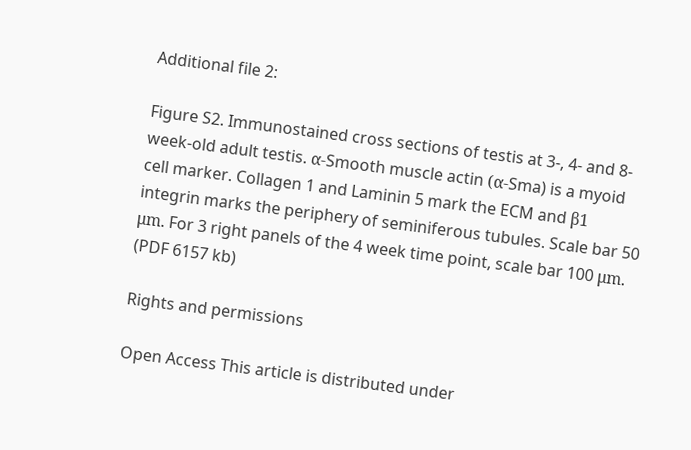Additional file 2:

Figure S2. Immunostained cross sections of testis at 3-, 4- and 8- week-old adult testis. α-Smooth muscle actin (α-Sma) is a myoid cell marker. Collagen 1 and Laminin 5 mark the ECM and β1 integrin marks the periphery of seminiferous tubules. Scale bar 50 μm. For 3 right panels of the 4 week time point, scale bar 100 μm. (PDF 6157 kb)

Rights and permissions

Open Access This article is distributed under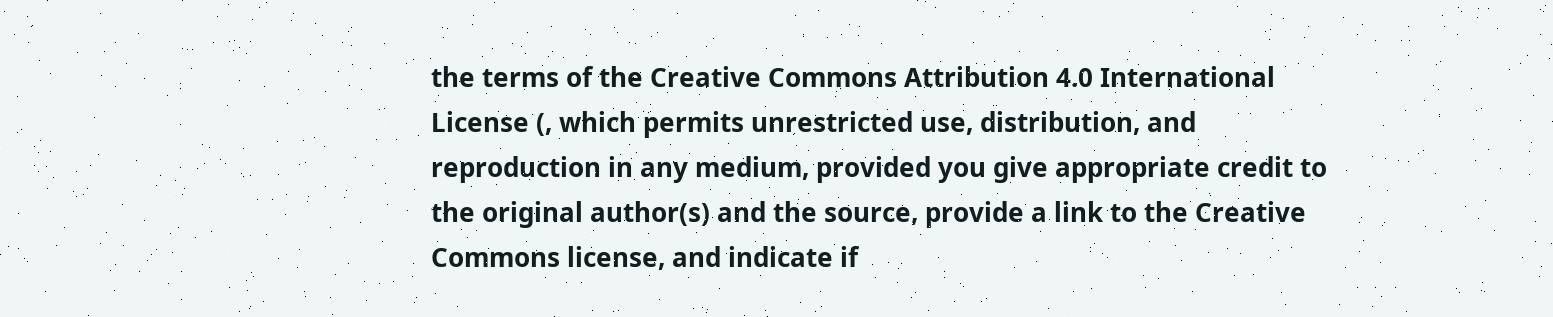the terms of the Creative Commons Attribution 4.0 International License (, which permits unrestricted use, distribution, and reproduction in any medium, provided you give appropriate credit to the original author(s) and the source, provide a link to the Creative Commons license, and indicate if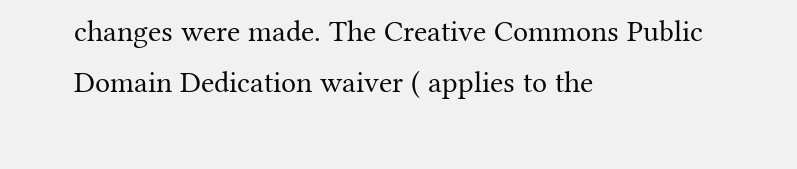changes were made. The Creative Commons Public Domain Dedication waiver ( applies to the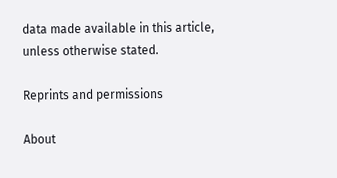data made available in this article, unless otherwise stated.

Reprints and permissions

About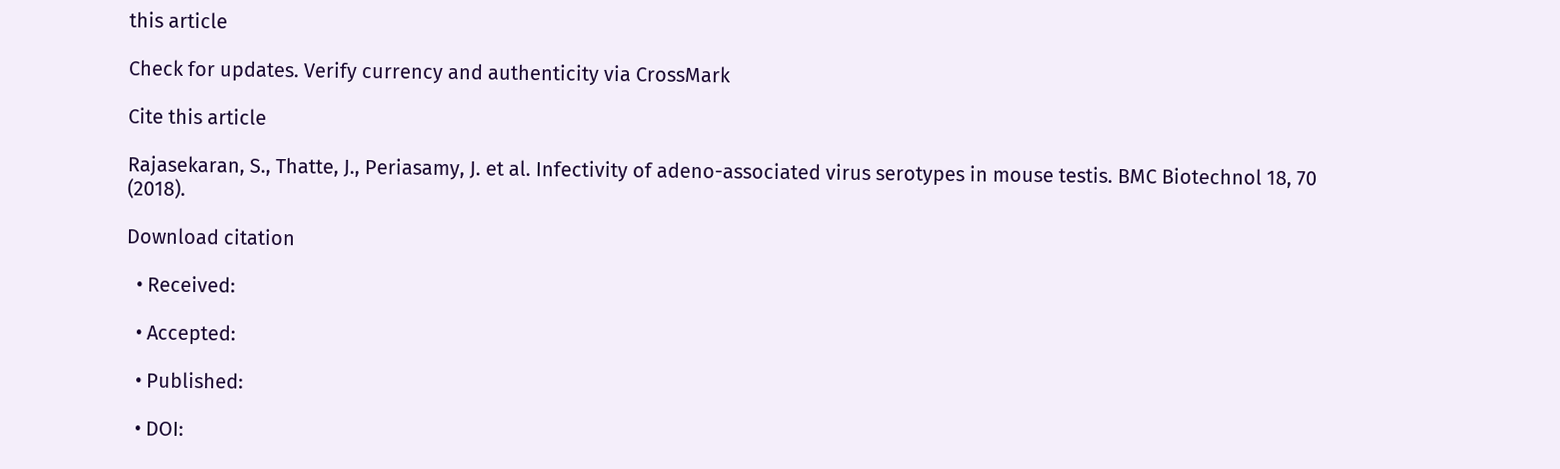this article

Check for updates. Verify currency and authenticity via CrossMark

Cite this article

Rajasekaran, S., Thatte, J., Periasamy, J. et al. Infectivity of adeno-associated virus serotypes in mouse testis. BMC Biotechnol 18, 70 (2018).

Download citation

  • Received:

  • Accepted:

  • Published:

  • DOI: